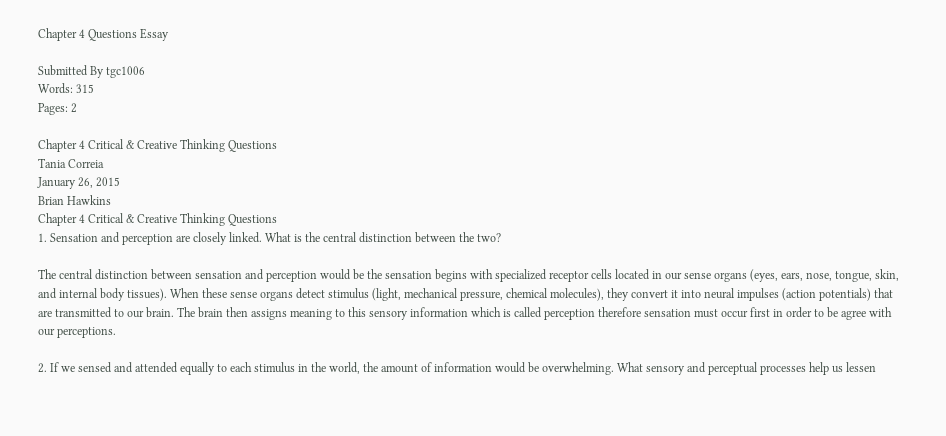Chapter 4 Questions Essay

Submitted By tgc1006
Words: 315
Pages: 2

Chapter 4 Critical & Creative Thinking Questions
Tania Correia
January 26, 2015
Brian Hawkins
Chapter 4 Critical & Creative Thinking Questions
1. Sensation and perception are closely linked. What is the central distinction between the two?

The central distinction between sensation and perception would be the sensation begins with specialized receptor cells located in our sense organs (eyes, ears, nose, tongue, skin, and internal body tissues). When these sense organs detect stimulus (light, mechanical pressure, chemical molecules), they convert it into neural impulses (action potentials) that are transmitted to our brain. The brain then assigns meaning to this sensory information which is called perception therefore sensation must occur first in order to be agree with our perceptions.

2. If we sensed and attended equally to each stimulus in the world, the amount of information would be overwhelming. What sensory and perceptual processes help us lessen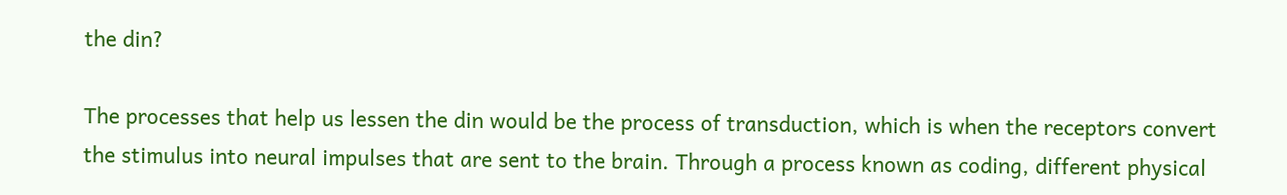the din?

The processes that help us lessen the din would be the process of transduction, which is when the receptors convert the stimulus into neural impulses that are sent to the brain. Through a process known as coding, different physical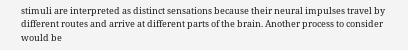stimuli are interpreted as distinct sensations because their neural impulses travel by different routes and arrive at different parts of the brain. Another process to consider would be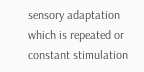sensory adaptation which is repeated or constant stimulation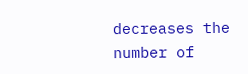decreases the number of